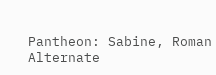Pantheon: Sabine, Roman
Alternate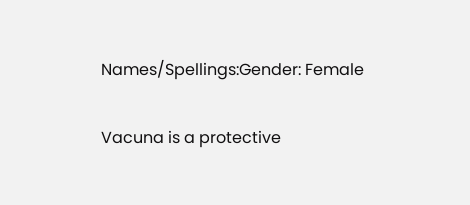Names/Spellings:Gender: Female

Vacuna is a protective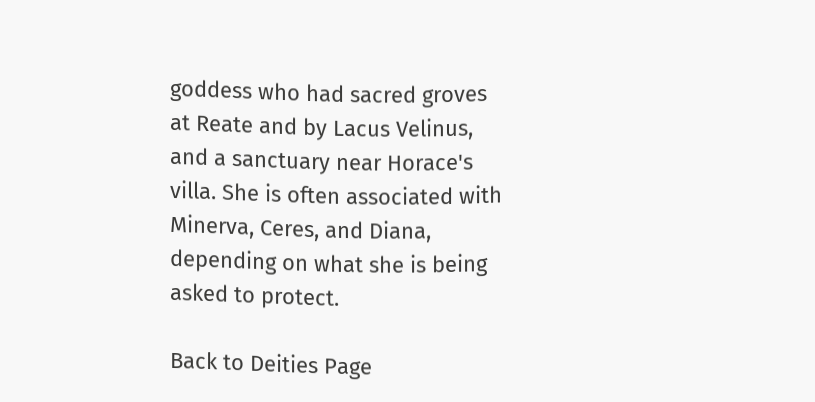goddess who had sacred groves at Reate and by Lacus Velinus, and a sanctuary near Horace's villa. She is often associated with Minerva, Ceres, and Diana, depending on what she is being asked to protect.

Back to Deities Page